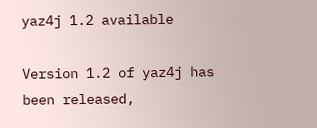yaz4j 1.2 available

Version 1.2 of yaz4j has been released,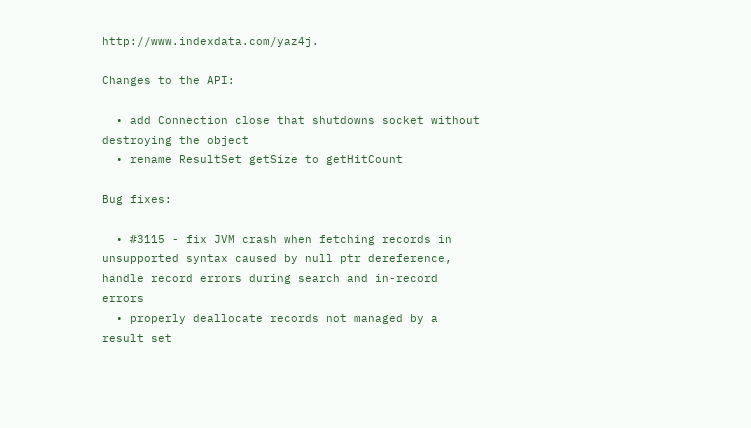http://www.indexdata.com/yaz4j.

Changes to the API:

  • add Connection close that shutdowns socket without destroying the object
  • rename ResultSet getSize to getHitCount

Bug fixes:

  • #3115 - fix JVM crash when fetching records in unsupported syntax caused by null ptr dereference, handle record errors during search and in-record errors
  • properly deallocate records not managed by a result set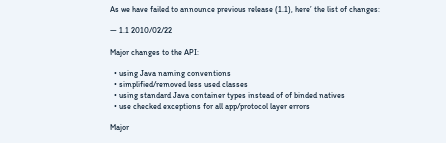As we have failed to announce previous release (1.1), here’ the list of changes:

— 1.1 2010/02/22

Major changes to the API:

  • using Java naming conventions
  • simplified/removed less used classes
  • using standard Java container types instead of of binded natives
  • use checked exceptions for all app/protocol layer errors

Major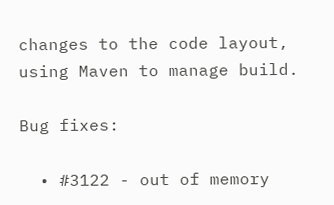changes to the code layout, using Maven to manage build.

Bug fixes:

  • #3122 - out of memory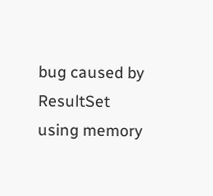bug caused by ResultSet using memory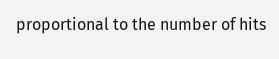proportional to the number of hits